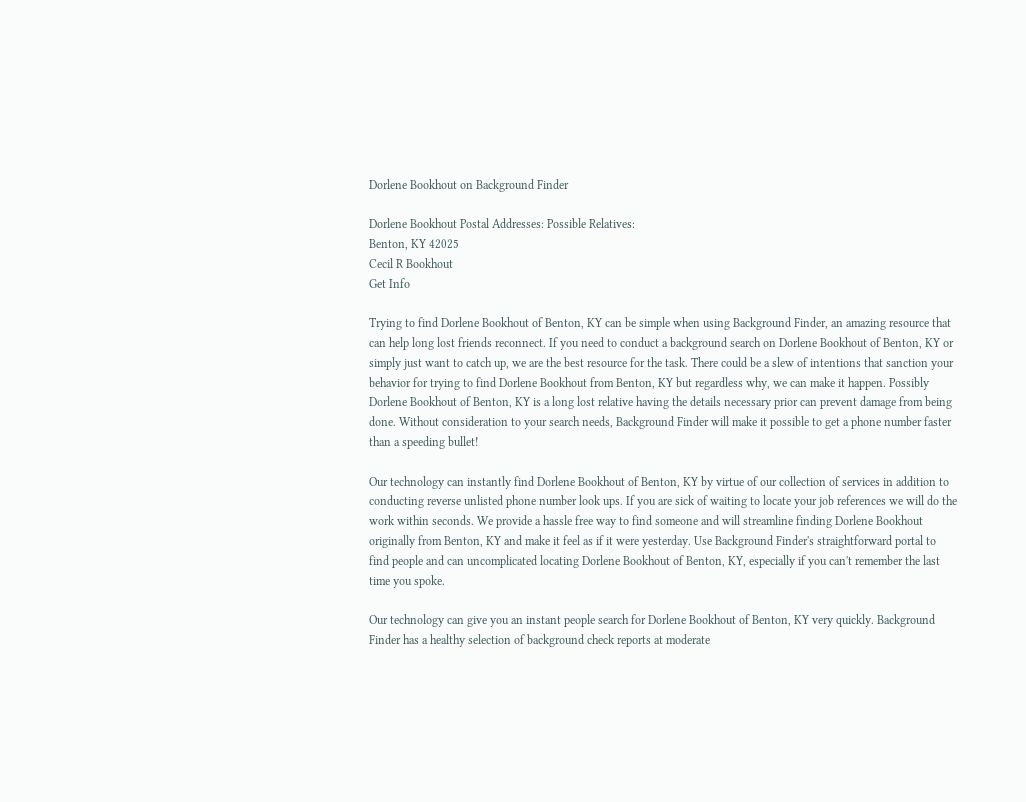Dorlene Bookhout on Background Finder

Dorlene Bookhout Postal Addresses: Possible Relatives:
Benton, KY 42025
Cecil R Bookhout
Get Info

Trying to find Dorlene Bookhout of Benton, KY can be simple when using Background Finder, an amazing resource that can help long lost friends reconnect. If you need to conduct a background search on Dorlene Bookhout of Benton, KY or simply just want to catch up, we are the best resource for the task. There could be a slew of intentions that sanction your behavior for trying to find Dorlene Bookhout from Benton, KY but regardless why, we can make it happen. Possibly Dorlene Bookhout of Benton, KY is a long lost relative having the details necessary prior can prevent damage from being done. Without consideration to your search needs, Background Finder will make it possible to get a phone number faster than a speeding bullet!

Our technology can instantly find Dorlene Bookhout of Benton, KY by virtue of our collection of services in addition to conducting reverse unlisted phone number look ups. If you are sick of waiting to locate your job references we will do the work within seconds. We provide a hassle free way to find someone and will streamline finding Dorlene Bookhout originally from Benton, KY and make it feel as if it were yesterday. Use Background Finder's straightforward portal to find people and can uncomplicated locating Dorlene Bookhout of Benton, KY, especially if you can't remember the last time you spoke.

Our technology can give you an instant people search for Dorlene Bookhout of Benton, KY very quickly. Background Finder has a healthy selection of background check reports at moderate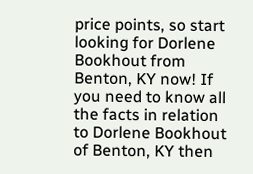price points, so start looking for Dorlene Bookhout from Benton, KY now! If you need to know all the facts in relation to Dorlene Bookhout of Benton, KY then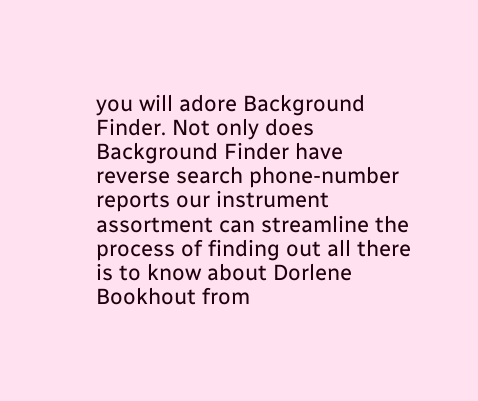you will adore Background Finder. Not only does Background Finder have reverse search phone-number reports our instrument assortment can streamline the process of finding out all there is to know about Dorlene Bookhout from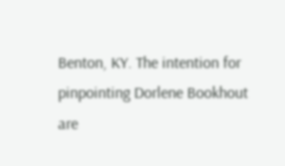Benton, KY. The intention for pinpointing Dorlene Bookhout are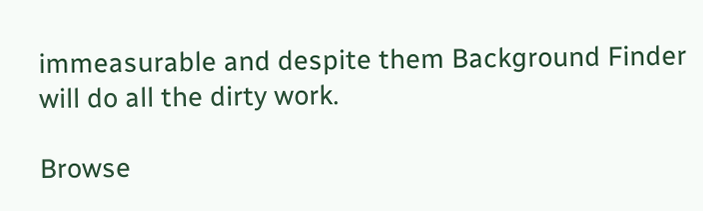immeasurable and despite them Background Finder will do all the dirty work.

Browse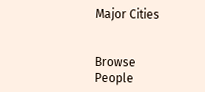Major Cities


Browse People